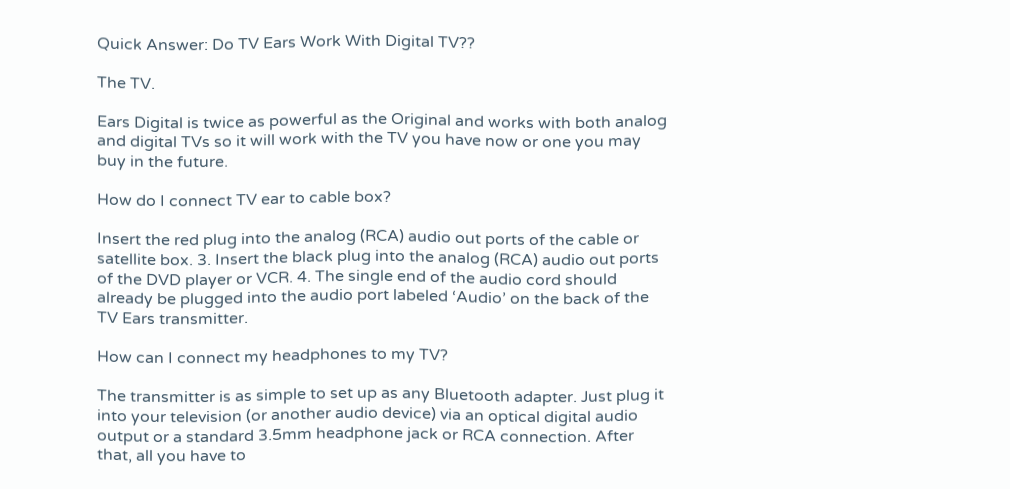Quick Answer: Do TV Ears Work With Digital TV??

The TV.

Ears Digital is twice as powerful as the Original and works with both analog and digital TVs so it will work with the TV you have now or one you may buy in the future.

How do I connect TV ear to cable box?

Insert the red plug into the analog (RCA) audio out ports of the cable or satellite box. 3. Insert the black plug into the analog (RCA) audio out ports of the DVD player or VCR. 4. The single end of the audio cord should already be plugged into the audio port labeled ‘Audio’ on the back of the TV Ears transmitter.

How can I connect my headphones to my TV?

The transmitter is as simple to set up as any Bluetooth adapter. Just plug it into your television (or another audio device) via an optical digital audio output or a standard 3.5mm headphone jack or RCA connection. After that, all you have to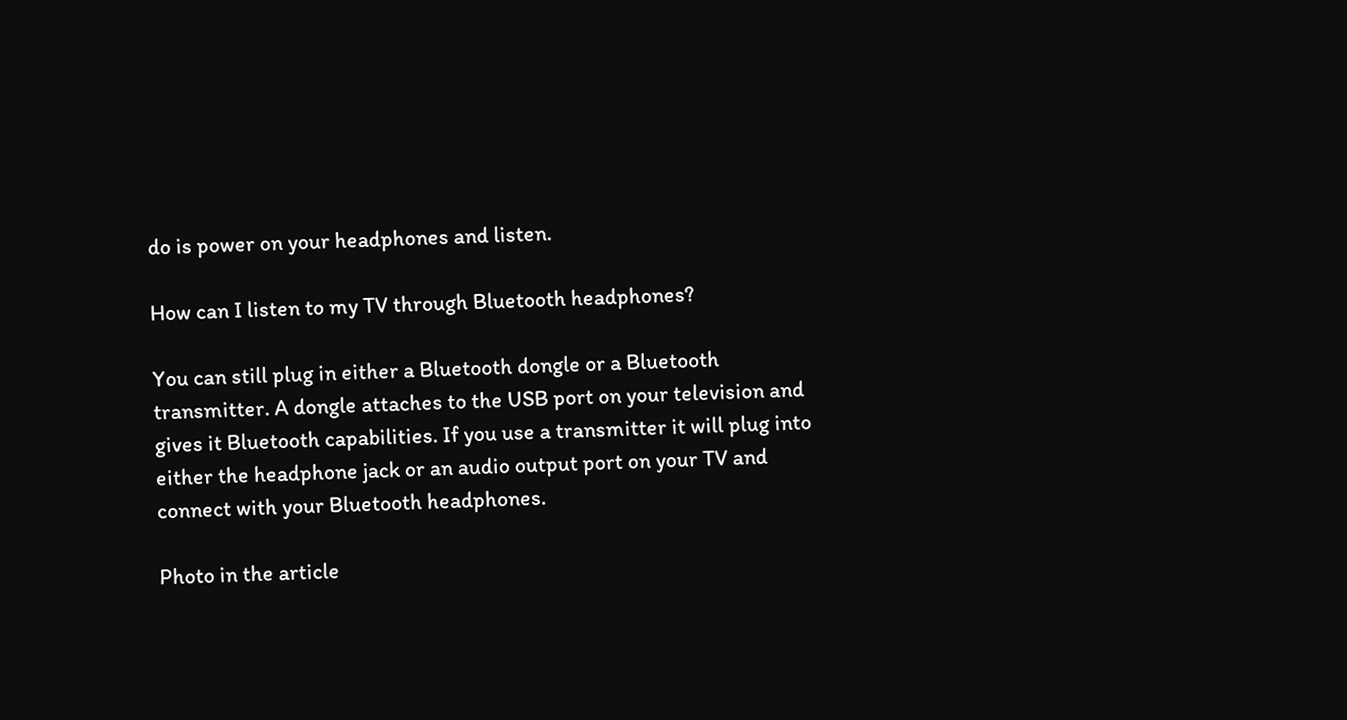do is power on your headphones and listen.

How can I listen to my TV through Bluetooth headphones?

You can still plug in either a Bluetooth dongle or a Bluetooth transmitter. A dongle attaches to the USB port on your television and gives it Bluetooth capabilities. If you use a transmitter it will plug into either the headphone jack or an audio output port on your TV and connect with your Bluetooth headphones.

Photo in the article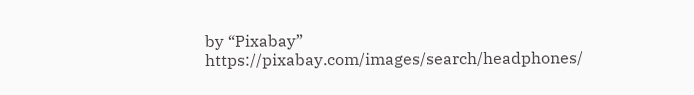by “Pixabay” https://pixabay.com/images/search/headphones/